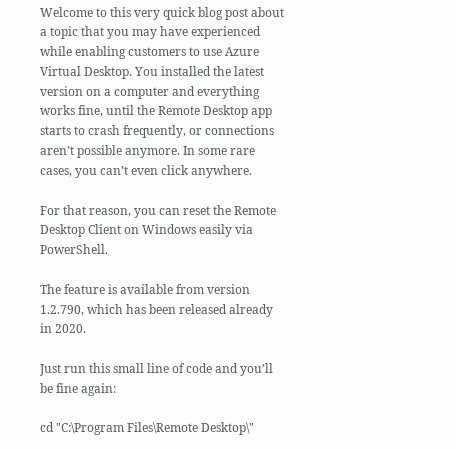Welcome to this very quick blog post about a topic that you may have experienced while enabling customers to use Azure Virtual Desktop. You installed the latest version on a computer and everything works fine, until the Remote Desktop app starts to crash frequently, or connections aren’t possible anymore. In some rare cases, you can’t even click anywhere.

For that reason, you can reset the Remote Desktop Client on Windows easily via PowerShell.

The feature is available from version 1.2.790, which has been released already in 2020.

Just run this small line of code and you’ll be fine again:

cd "C:\Program Files\Remote Desktop\"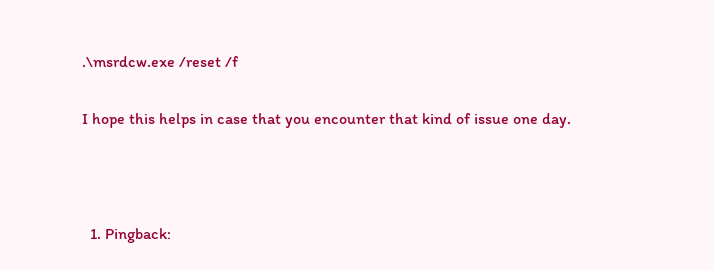.\msrdcw.exe /reset /f

I hope this helps in case that you encounter that kind of issue one day.



  1. Pingback: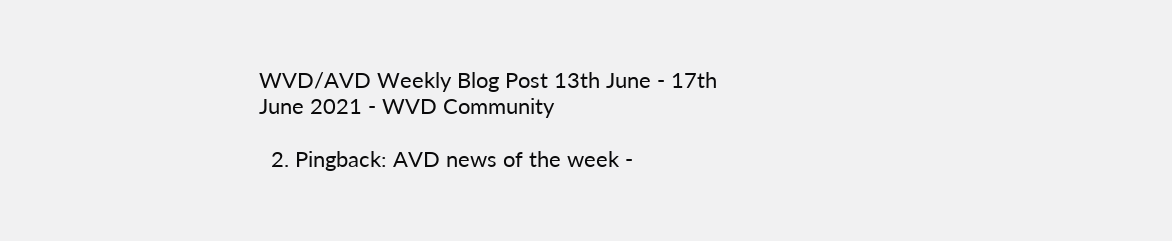WVD/AVD Weekly Blog Post 13th June - 17th June 2021 - WVD Community

  2. Pingback: AVD news of the week -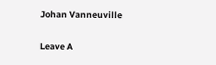Johan Vanneuville

Leave A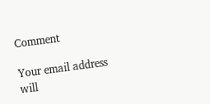Comment

Your email address will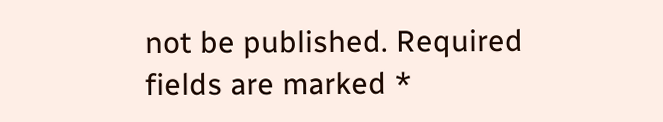not be published. Required fields are marked *